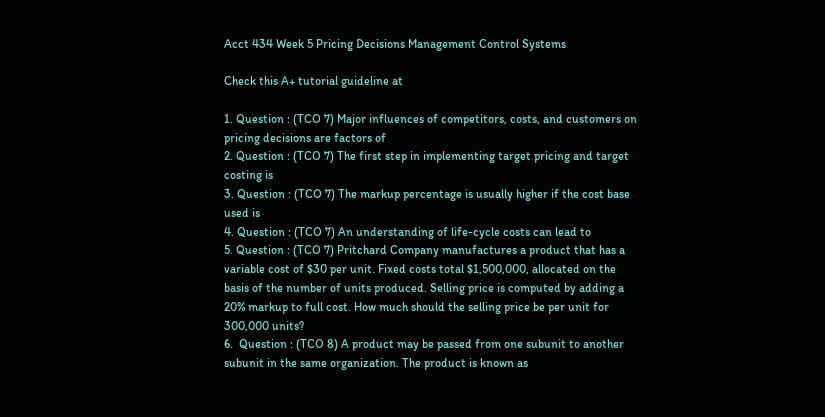Acct 434 Week 5 Pricing Decisions Management Control Systems

Check this A+ tutorial guideline at

1. Question : (TCO 7) Major influences of competitors, costs, and customers on pricing decisions are factors of
2. Question : (TCO 7) The first step in implementing target pricing and target costing is
3. Question : (TCO 7) The markup percentage is usually higher if the cost base used is
4. Question : (TCO 7) An understanding of life-cycle costs can lead to
5. Question : (TCO 7) Pritchard Company manufactures a product that has a variable cost of $30 per unit. Fixed costs total $1,500,000, allocated on the basis of the number of units produced. Selling price is computed by adding a 20% markup to full cost. How much should the selling price be per unit for 300,000 units?
6.  Question : (TCO 8) A product may be passed from one subunit to another subunit in the same organization. The product is known as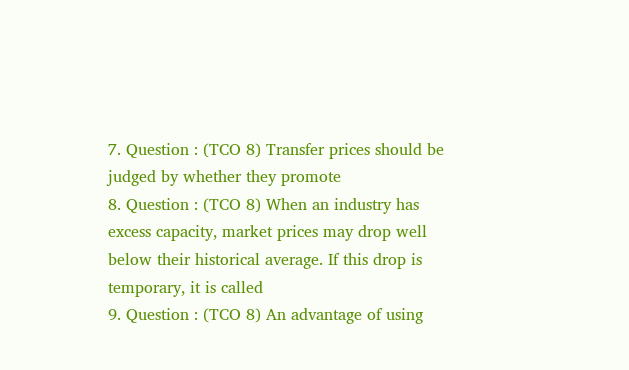7. Question : (TCO 8) Transfer prices should be judged by whether they promote
8. Question : (TCO 8) When an industry has excess capacity, market prices may drop well below their historical average. If this drop is temporary, it is called
9. Question : (TCO 8) An advantage of using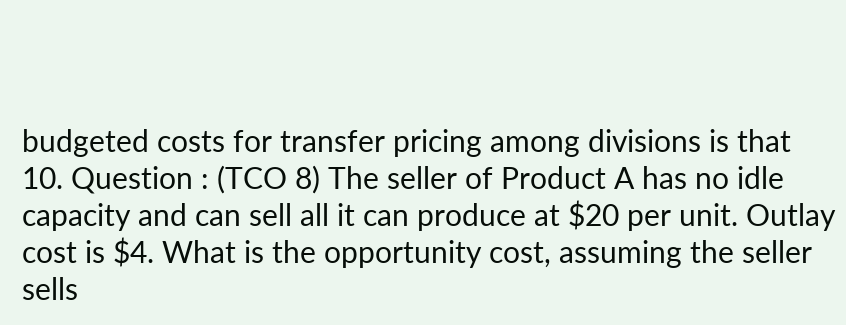budgeted costs for transfer pricing among divisions is that
10. Question : (TCO 8) The seller of Product A has no idle capacity and can sell all it can produce at $20 per unit. Outlay cost is $4. What is the opportunity cost, assuming the seller sells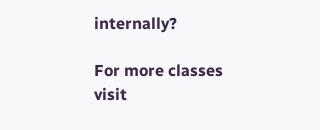internally?

For more classes visit